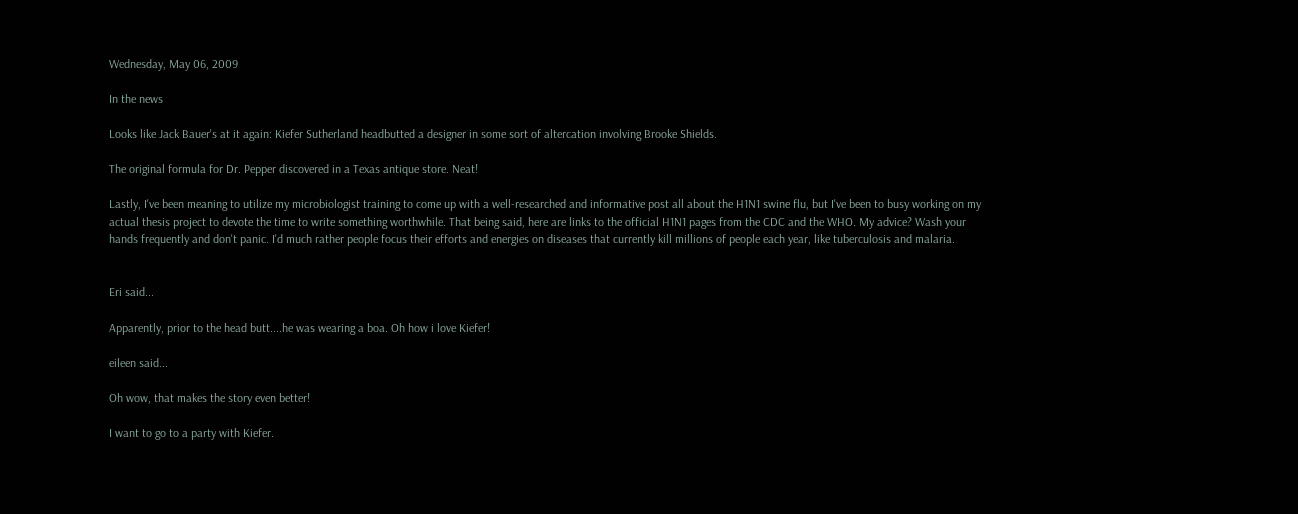Wednesday, May 06, 2009

In the news

Looks like Jack Bauer's at it again: Kiefer Sutherland headbutted a designer in some sort of altercation involving Brooke Shields.

The original formula for Dr. Pepper discovered in a Texas antique store. Neat!

Lastly, I've been meaning to utilize my microbiologist training to come up with a well-researched and informative post all about the H1N1 swine flu, but I've been to busy working on my actual thesis project to devote the time to write something worthwhile. That being said, here are links to the official H1N1 pages from the CDC and the WHO. My advice? Wash your hands frequently and don't panic. I'd much rather people focus their efforts and energies on diseases that currently kill millions of people each year, like tuberculosis and malaria.


Eri said...

Apparently, prior to the head butt....he was wearing a boa. Oh how i love Kiefer!

eileen said...

Oh wow, that makes the story even better!

I want to go to a party with Kiefer.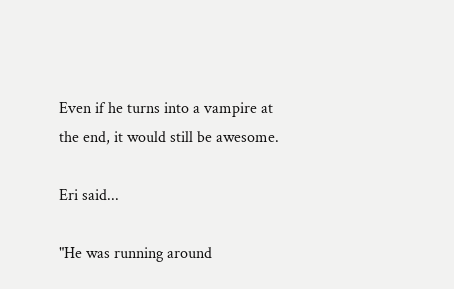Even if he turns into a vampire at the end, it would still be awesome.

Eri said...

"He was running around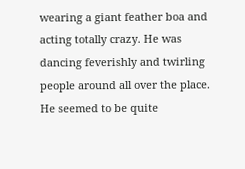wearing a giant feather boa and acting totally crazy. He was dancing feverishly and twirling people around all over the place. He seemed to be quite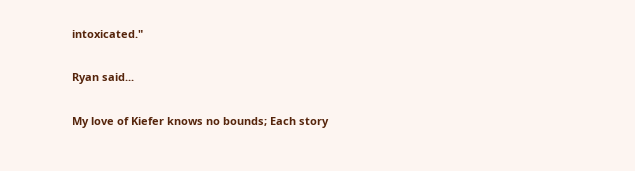intoxicated."

Ryan said...

My love of Kiefer knows no bounds; Each story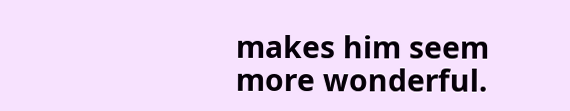makes him seem more wonderful.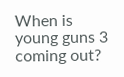When is young guns 3 coming out?